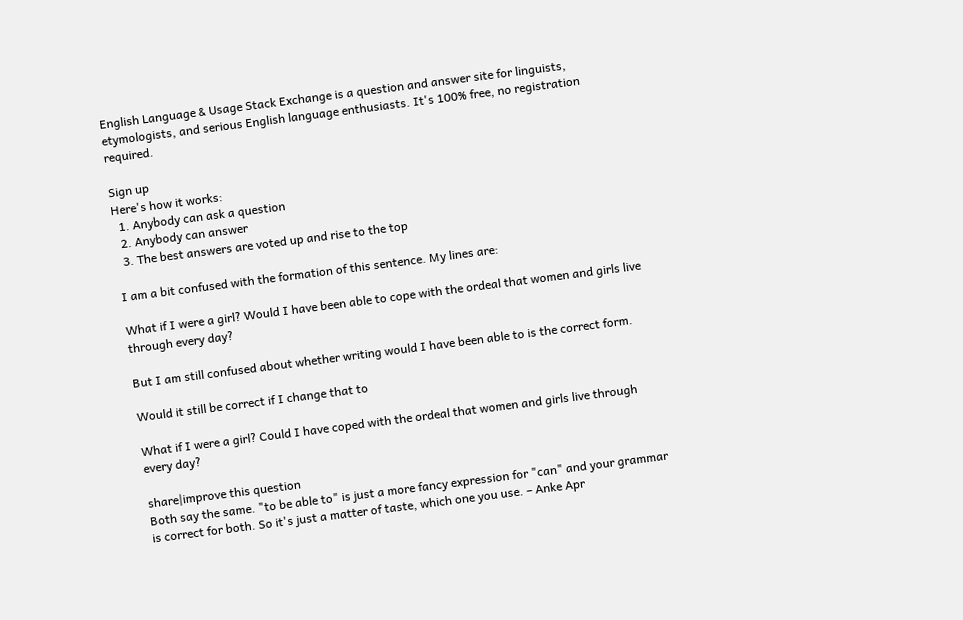English Language & Usage Stack Exchange is a question and answer site for linguists, etymologists, and serious English language enthusiasts. It's 100% free, no registration required.

Sign up
Here's how it works:
  1. Anybody can ask a question
  2. Anybody can answer
  3. The best answers are voted up and rise to the top

I am a bit confused with the formation of this sentence. My lines are:

What if I were a girl? Would I have been able to cope with the ordeal that women and girls live through every day?

But I am still confused about whether writing would I have been able to is the correct form.

Would it still be correct if I change that to

What if I were a girl? Could I have coped with the ordeal that women and girls live through every day?

share|improve this question
Both say the same. "to be able to" is just a more fancy expression for "can" and your grammar is correct for both. So it's just a matter of taste, which one you use. – Anke Apr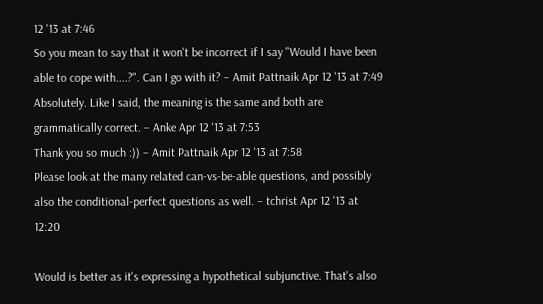12 '13 at 7:46
So you mean to say that it won't be incorrect if I say "Would I have been able to cope with....?". Can I go with it? – Amit Pattnaik Apr 12 '13 at 7:49
Absolutely. Like I said, the meaning is the same and both are grammatically correct. – Anke Apr 12 '13 at 7:53
Thank you so much :)) – Amit Pattnaik Apr 12 '13 at 7:58
Please look at the many related can-vs-be-able questions, and possibly also the conditional-perfect questions as well. – tchrist Apr 12 '13 at 12:20

Would is better as it's expressing a hypothetical subjunctive. That's also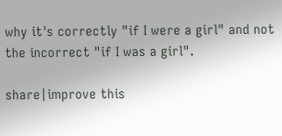why it's correctly "if I were a girl" and not the incorrect "if I was a girl".

share|improve this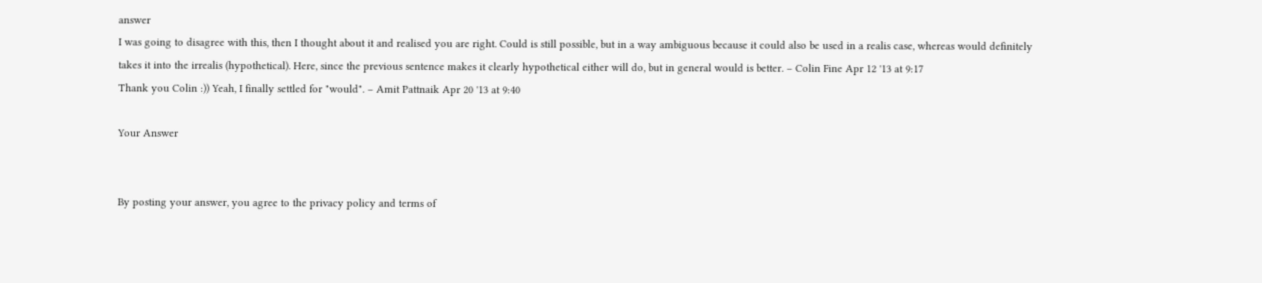answer
I was going to disagree with this, then I thought about it and realised you are right. Could is still possible, but in a way ambiguous because it could also be used in a realis case, whereas would definitely takes it into the irrealis (hypothetical). Here, since the previous sentence makes it clearly hypothetical either will do, but in general would is better. – Colin Fine Apr 12 '13 at 9:17
Thank you Colin :)) Yeah, I finally settled for "would". – Amit Pattnaik Apr 20 '13 at 9:40

Your Answer


By posting your answer, you agree to the privacy policy and terms of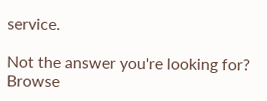service.

Not the answer you're looking for? Browse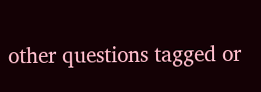other questions tagged or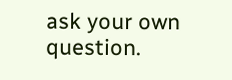ask your own question.